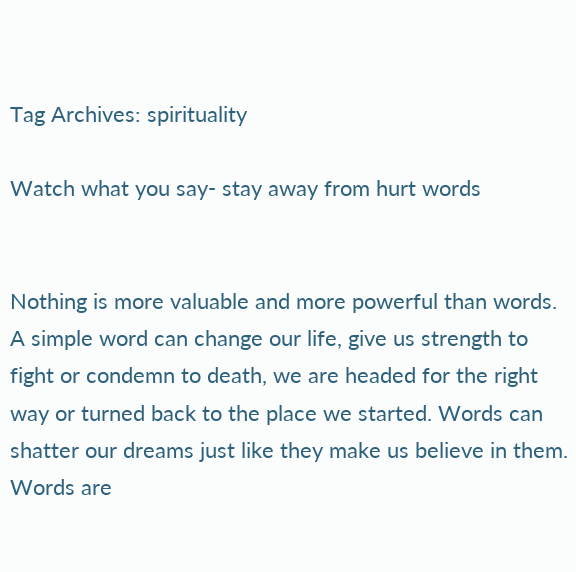Tag Archives: spirituality

Watch what you say- stay away from hurt words


Nothing is more valuable and more powerful than words. A simple word can change our life, give us strength to fight or condemn to death, we are headed for the right way or turned back to the place we started. Words can shatter our dreams just like they make us believe in them. Words are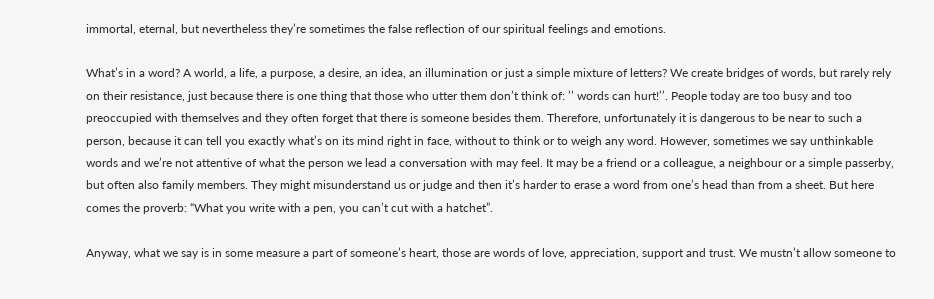immortal, eternal, but nevertheless they’re sometimes the false reflection of our spiritual feelings and emotions.

What’s in a word? A world, a life, a purpose, a desire, an idea, an illumination or just a simple mixture of letters? We create bridges of words, but rarely rely on their resistance, just because there is one thing that those who utter them don’t think of: ’’ words can hurt!’’. People today are too busy and too preoccupied with themselves and they often forget that there is someone besides them. Therefore, unfortunately it is dangerous to be near to such a person, because it can tell you exactly what’s on its mind right in face, without to think or to weigh any word. However, sometimes we say unthinkable words and we’re not attentive of what the person we lead a conversation with may feel. It may be a friend or a colleague, a neighbour or a simple passerby, but often also family members. They might misunderstand us or judge and then it’s harder to erase a word from one’s head than from a sheet. But here comes the proverb: “What you write with a pen, you can’t cut with a hatchet”.

Anyway, what we say is in some measure a part of someone’s heart, those are words of love, appreciation, support and trust. We mustn’t allow someone to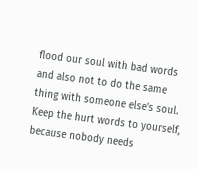flood our soul with bad words and also not to do the same thing with someone else’s soul. Keep the hurt words to yourself, because nobody needs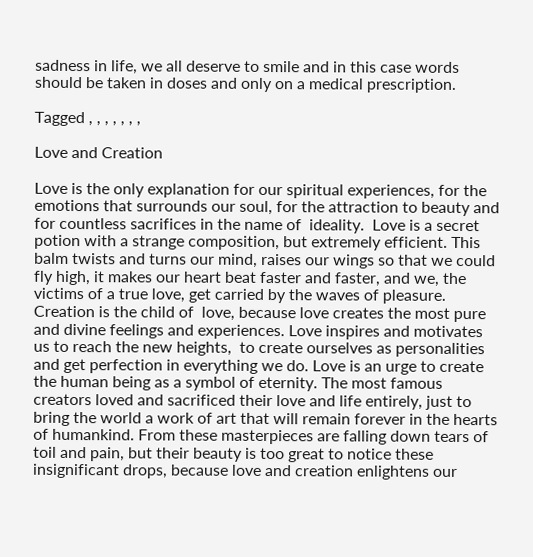sadness in life, we all deserve to smile and in this case words should be taken in doses and only on a medical prescription.

Tagged , , , , , , ,

Love and Creation

Love is the only explanation for our spiritual experiences, for the emotions that surrounds our soul, for the attraction to beauty and for countless sacrifices in the name of  ideality.  Love is a secret potion with a strange composition, but extremely efficient. This balm twists and turns our mind, raises our wings so that we could fly high, it makes our heart beat faster and faster, and we, the victims of a true love, get carried by the waves of pleasure. Creation is the child of  love, because love creates the most pure and divine feelings and experiences. Love inspires and motivates us to reach the new heights,  to create ourselves as personalities and get perfection in everything we do. Love is an urge to create the human being as a symbol of eternity. The most famous creators loved and sacrificed their love and life entirely, just to bring the world a work of art that will remain forever in the hearts of humankind. From these masterpieces are falling down tears of toil and pain, but their beauty is too great to notice these insignificant drops, because love and creation enlightens our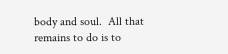body and soul.  All that remains to do is to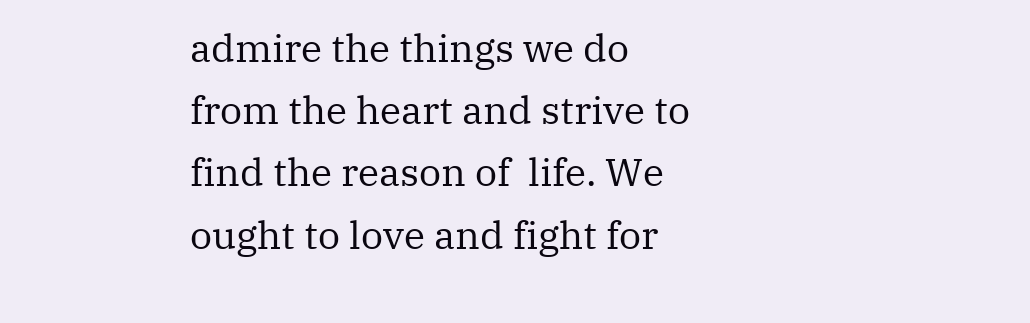admire the things we do from the heart and strive to find the reason of  life. We ought to love and fight for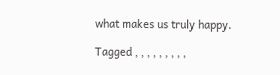what makes us truly happy.

Tagged , , , , , , , , ,